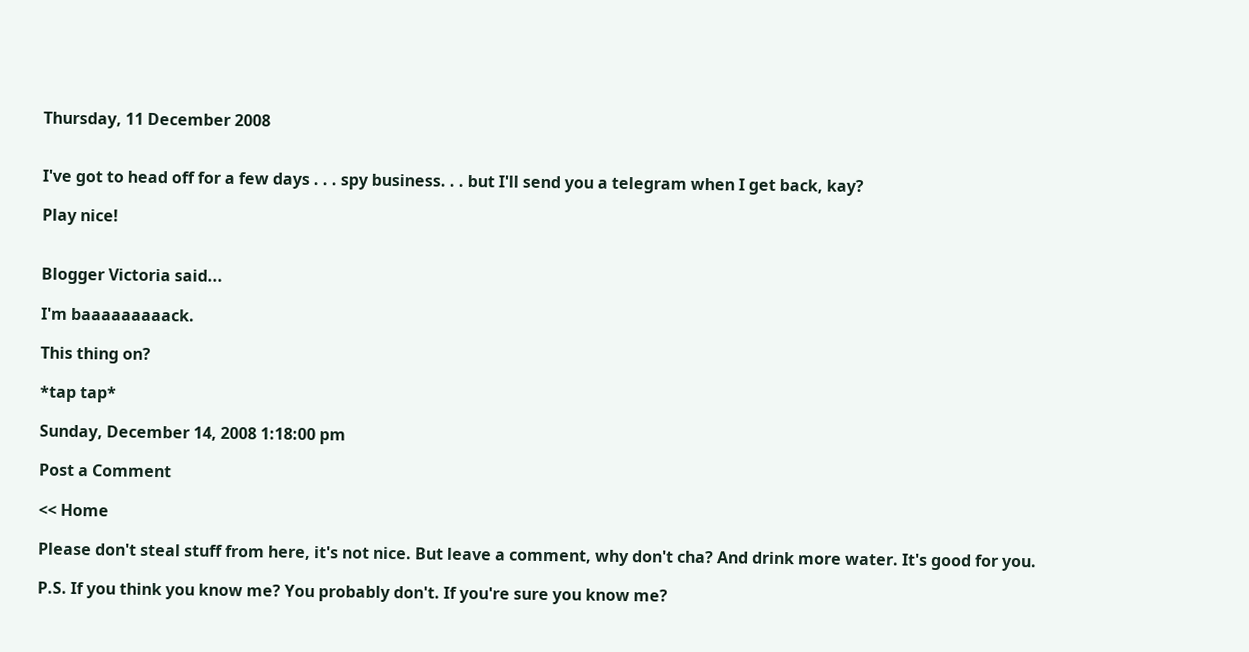Thursday, 11 December 2008


I've got to head off for a few days . . . spy business. . . but I'll send you a telegram when I get back, kay?

Play nice!


Blogger Victoria said...

I'm baaaaaaaaack.

This thing on?

*tap tap*

Sunday, December 14, 2008 1:18:00 pm

Post a Comment

<< Home

Please don't steal stuff from here, it's not nice. But leave a comment, why don't cha? And drink more water. It's good for you.

P.S. If you think you know me? You probably don't. If you're sure you know me?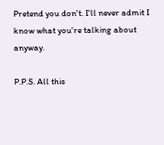Pretend you don't. I'll never admit I know what you're talking about anyway.

P.P.S. All this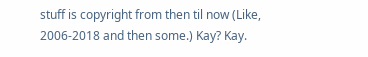stuff is copyright from then til now (Like, 2006-2018 and then some.) Kay? Kay.